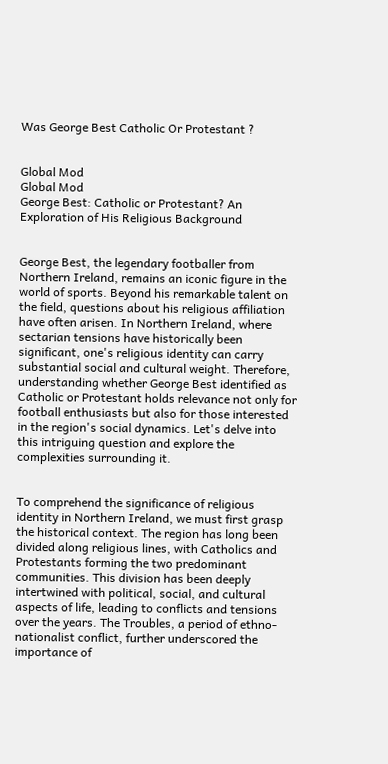Was George Best Catholic Or Protestant ?


Global Mod
Global Mod
George Best: Catholic or Protestant? An Exploration of His Religious Background


George Best, the legendary footballer from Northern Ireland, remains an iconic figure in the world of sports. Beyond his remarkable talent on the field, questions about his religious affiliation have often arisen. In Northern Ireland, where sectarian tensions have historically been significant, one's religious identity can carry substantial social and cultural weight. Therefore, understanding whether George Best identified as Catholic or Protestant holds relevance not only for football enthusiasts but also for those interested in the region's social dynamics. Let's delve into this intriguing question and explore the complexities surrounding it.


To comprehend the significance of religious identity in Northern Ireland, we must first grasp the historical context. The region has long been divided along religious lines, with Catholics and Protestants forming the two predominant communities. This division has been deeply intertwined with political, social, and cultural aspects of life, leading to conflicts and tensions over the years. The Troubles, a period of ethno-nationalist conflict, further underscored the importance of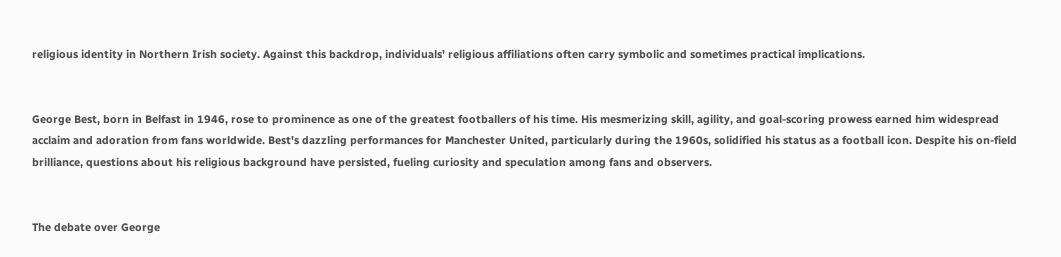religious identity in Northern Irish society. Against this backdrop, individuals' religious affiliations often carry symbolic and sometimes practical implications.


George Best, born in Belfast in 1946, rose to prominence as one of the greatest footballers of his time. His mesmerizing skill, agility, and goal-scoring prowess earned him widespread acclaim and adoration from fans worldwide. Best's dazzling performances for Manchester United, particularly during the 1960s, solidified his status as a football icon. Despite his on-field brilliance, questions about his religious background have persisted, fueling curiosity and speculation among fans and observers.


The debate over George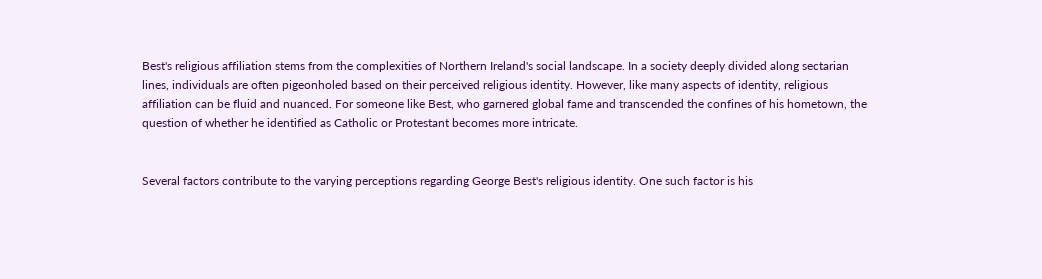Best's religious affiliation stems from the complexities of Northern Ireland's social landscape. In a society deeply divided along sectarian lines, individuals are often pigeonholed based on their perceived religious identity. However, like many aspects of identity, religious affiliation can be fluid and nuanced. For someone like Best, who garnered global fame and transcended the confines of his hometown, the question of whether he identified as Catholic or Protestant becomes more intricate.


Several factors contribute to the varying perceptions regarding George Best's religious identity. One such factor is his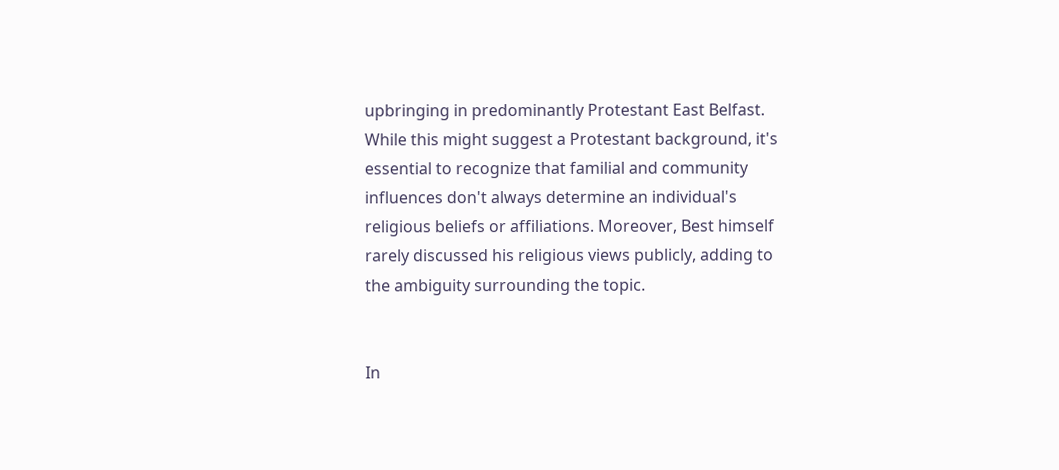upbringing in predominantly Protestant East Belfast. While this might suggest a Protestant background, it's essential to recognize that familial and community influences don't always determine an individual's religious beliefs or affiliations. Moreover, Best himself rarely discussed his religious views publicly, adding to the ambiguity surrounding the topic.


In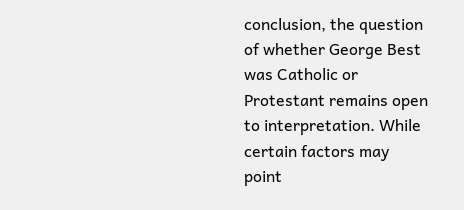conclusion, the question of whether George Best was Catholic or Protestant remains open to interpretation. While certain factors may point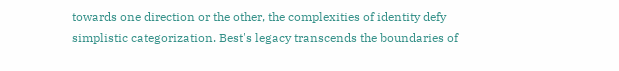towards one direction or the other, the complexities of identity defy simplistic categorization. Best's legacy transcends the boundaries of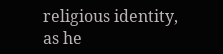religious identity, as he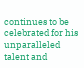continues to be celebrated for his unparalleled talent and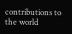contributions to the world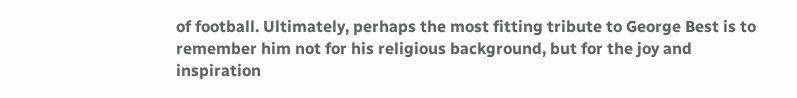of football. Ultimately, perhaps the most fitting tribute to George Best is to remember him not for his religious background, but for the joy and inspiration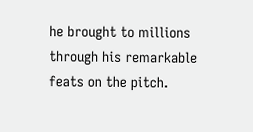he brought to millions through his remarkable feats on the pitch.